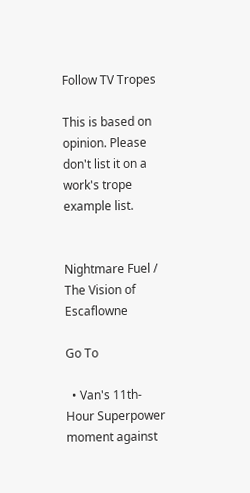Follow TV Tropes

This is based on opinion. Please don't list it on a work's trope example list.


Nightmare Fuel / The Vision of Escaflowne

Go To

  • Van's 11th-Hour Superpower moment against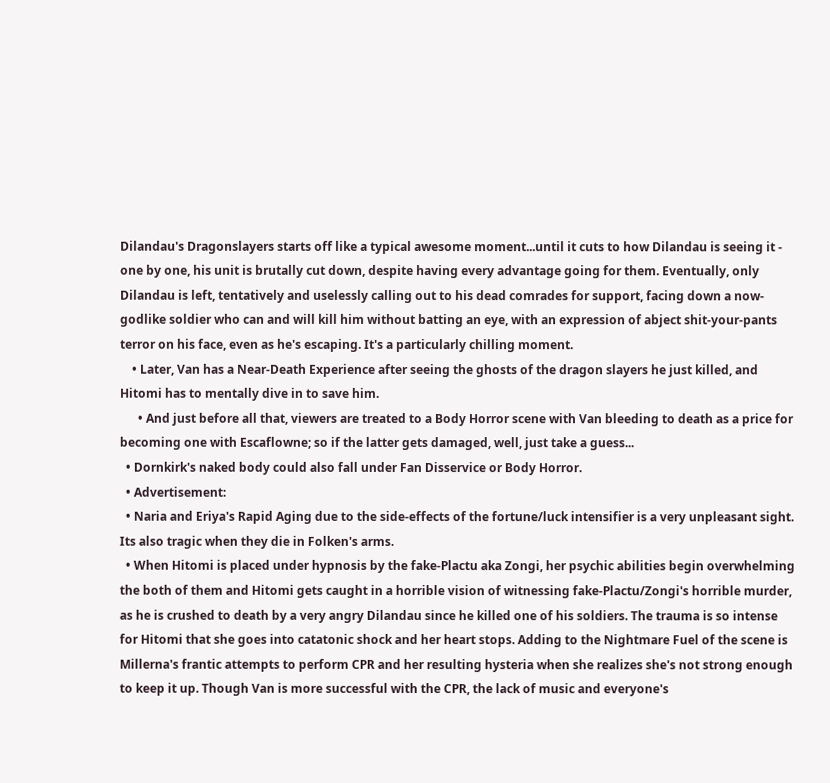Dilandau's Dragonslayers starts off like a typical awesome moment...until it cuts to how Dilandau is seeing it - one by one, his unit is brutally cut down, despite having every advantage going for them. Eventually, only Dilandau is left, tentatively and uselessly calling out to his dead comrades for support, facing down a now-godlike soldier who can and will kill him without batting an eye, with an expression of abject shit-your-pants terror on his face, even as he's escaping. It's a particularly chilling moment.
    • Later, Van has a Near-Death Experience after seeing the ghosts of the dragon slayers he just killed, and Hitomi has to mentally dive in to save him.
      • And just before all that, viewers are treated to a Body Horror scene with Van bleeding to death as a price for becoming one with Escaflowne; so if the latter gets damaged, well, just take a guess...
  • Dornkirk's naked body could also fall under Fan Disservice or Body Horror.
  • Advertisement:
  • Naria and Eriya's Rapid Aging due to the side-effects of the fortune/luck intensifier is a very unpleasant sight. Its also tragic when they die in Folken's arms.
  • When Hitomi is placed under hypnosis by the fake-Plactu aka Zongi, her psychic abilities begin overwhelming the both of them and Hitomi gets caught in a horrible vision of witnessing fake-Plactu/Zongi's horrible murder, as he is crushed to death by a very angry Dilandau since he killed one of his soldiers. The trauma is so intense for Hitomi that she goes into catatonic shock and her heart stops. Adding to the Nightmare Fuel of the scene is Millerna's frantic attempts to perform CPR and her resulting hysteria when she realizes she's not strong enough to keep it up. Though Van is more successful with the CPR, the lack of music and everyone's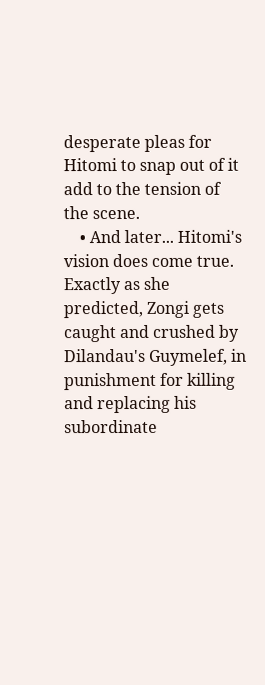desperate pleas for Hitomi to snap out of it add to the tension of the scene.
    • And later... Hitomi's vision does come true. Exactly as she predicted, Zongi gets caught and crushed by Dilandau's Guymelef, in punishment for killing and replacing his subordinate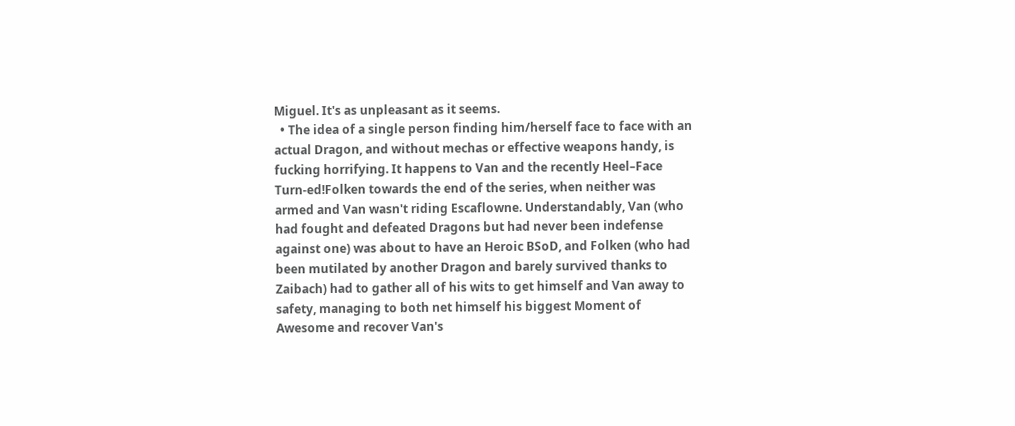Miguel. It's as unpleasant as it seems.
  • The idea of a single person finding him/herself face to face with an actual Dragon, and without mechas or effective weapons handy, is fucking horrifying. It happens to Van and the recently Heel–Face Turn-ed!Folken towards the end of the series, when neither was armed and Van wasn't riding Escaflowne. Understandably, Van (who had fought and defeated Dragons but had never been indefense against one) was about to have an Heroic BSoD, and Folken (who had been mutilated by another Dragon and barely survived thanks to Zaibach) had to gather all of his wits to get himself and Van away to safety, managing to both net himself his biggest Moment of Awesome and recover Van's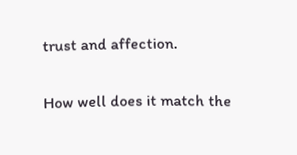trust and affection.

How well does it match the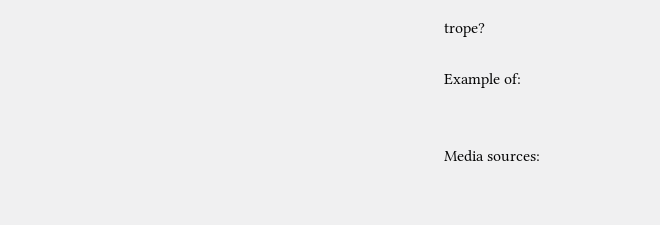trope?

Example of:


Media sources: